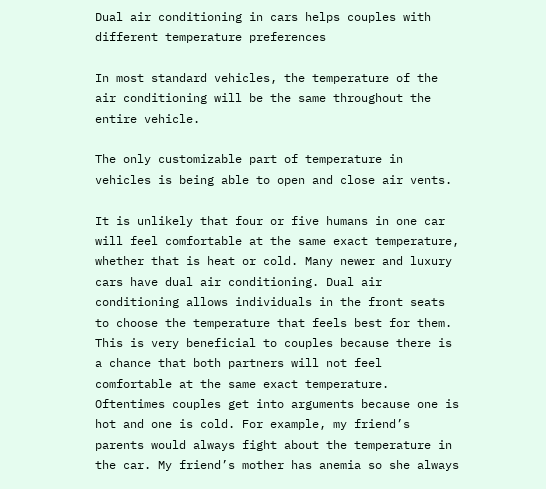Dual air conditioning in cars helps couples with different temperature preferences

In most standard vehicles, the temperature of the air conditioning will be the same throughout the entire vehicle.

The only customizable part of temperature in vehicles is being able to open and close air vents.

It is unlikely that four or five humans in one car will feel comfortable at the same exact temperature, whether that is heat or cold. Many newer and luxury cars have dual air conditioning. Dual air conditioning allows individuals in the front seats to choose the temperature that feels best for them. This is very beneficial to couples because there is a chance that both partners will not feel comfortable at the same exact temperature. Oftentimes couples get into arguments because one is hot and one is cold. For example, my friend’s parents would always fight about the temperature in the car. My friend’s mother has anemia so she always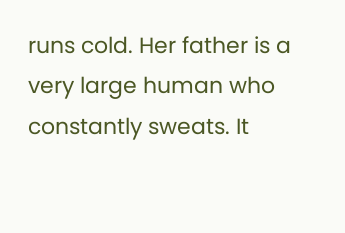runs cold. Her father is a very large human who constantly sweats. It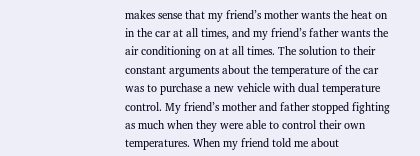makes sense that my friend’s mother wants the heat on in the car at all times, and my friend’s father wants the air conditioning on at all times. The solution to their constant arguments about the temperature of the car was to purchase a new vehicle with dual temperature control. My friend’s mother and father stopped fighting as much when they were able to control their own temperatures. When my friend told me about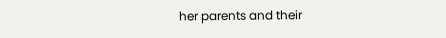her parents and their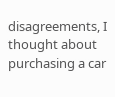disagreements, I thought about purchasing a car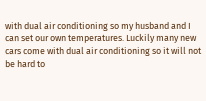with dual air conditioning so my husband and I can set our own temperatures. Luckily many new cars come with dual air conditioning so it will not be hard to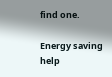find one.

Energy saving help